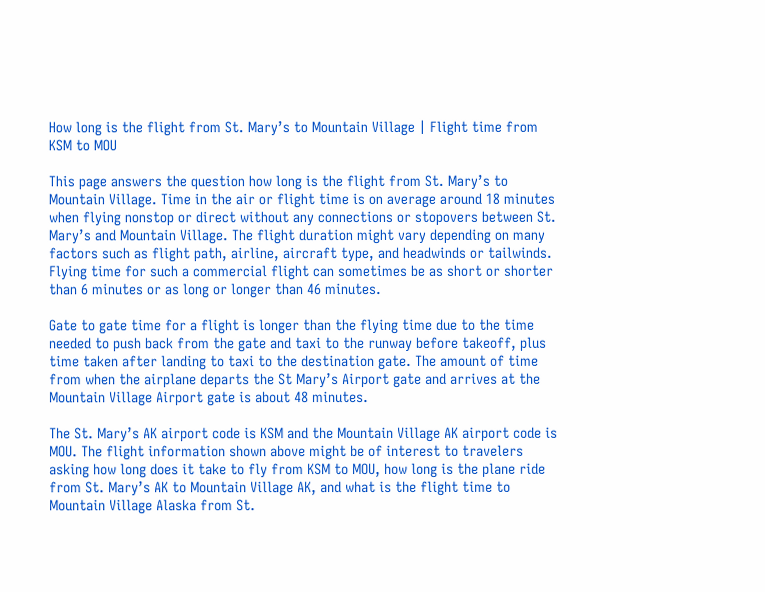How long is the flight from St. Mary’s to Mountain Village | Flight time from KSM to MOU

This page answers the question how long is the flight from St. Mary’s to Mountain Village. Time in the air or flight time is on average around 18 minutes when flying nonstop or direct without any connections or stopovers between St. Mary’s and Mountain Village. The flight duration might vary depending on many factors such as flight path, airline, aircraft type, and headwinds or tailwinds. Flying time for such a commercial flight can sometimes be as short or shorter than 6 minutes or as long or longer than 46 minutes.

Gate to gate time for a flight is longer than the flying time due to the time needed to push back from the gate and taxi to the runway before takeoff, plus time taken after landing to taxi to the destination gate. The amount of time from when the airplane departs the St Mary’s Airport gate and arrives at the Mountain Village Airport gate is about 48 minutes.

The St. Mary’s AK airport code is KSM and the Mountain Village AK airport code is MOU. The flight information shown above might be of interest to travelers asking how long does it take to fly from KSM to MOU, how long is the plane ride from St. Mary’s AK to Mountain Village AK, and what is the flight time to Mountain Village Alaska from St.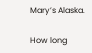Mary’s Alaska.

How long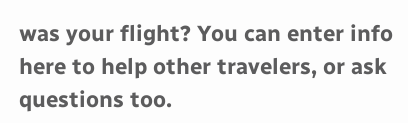was your flight? You can enter info here to help other travelers, or ask questions too.